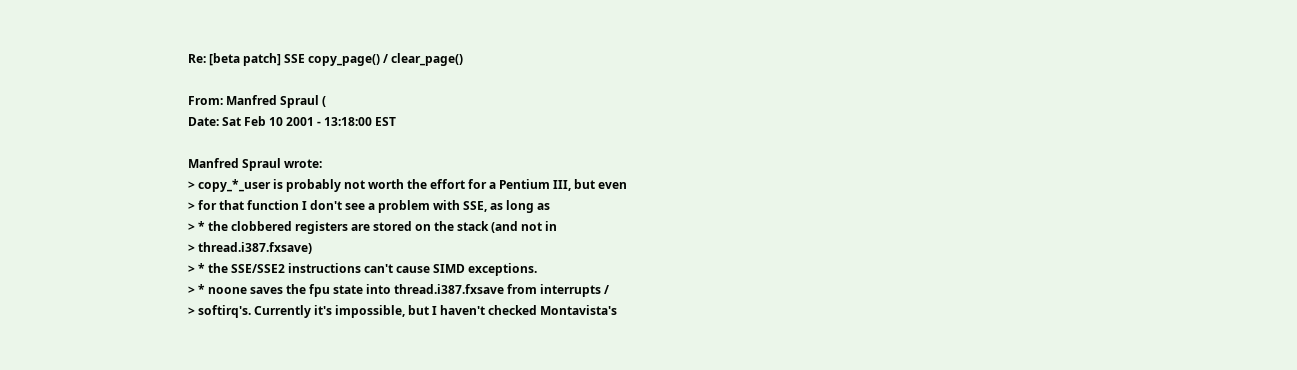Re: [beta patch] SSE copy_page() / clear_page()

From: Manfred Spraul (
Date: Sat Feb 10 2001 - 13:18:00 EST

Manfred Spraul wrote:
> copy_*_user is probably not worth the effort for a Pentium III, but even
> for that function I don't see a problem with SSE, as long as
> * the clobbered registers are stored on the stack (and not in
> thread.i387.fxsave)
> * the SSE/SSE2 instructions can't cause SIMD exceptions.
> * noone saves the fpu state into thread.i387.fxsave from interrupts /
> softirq's. Currently it's impossible, but I haven't checked Montavista's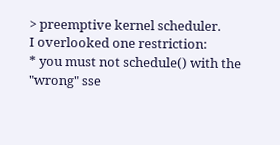> preemptive kernel scheduler.
I overlooked one restriction:
* you must not schedule() with the "wrong" sse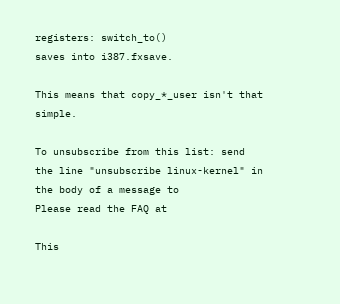registers: switch_to()
saves into i387.fxsave.

This means that copy_*_user isn't that simple.

To unsubscribe from this list: send the line "unsubscribe linux-kernel" in
the body of a message to
Please read the FAQ at

This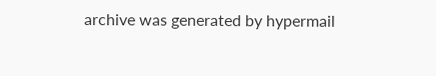archive was generated by hypermail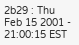2b29 : Thu Feb 15 2001 - 21:00:15 EST